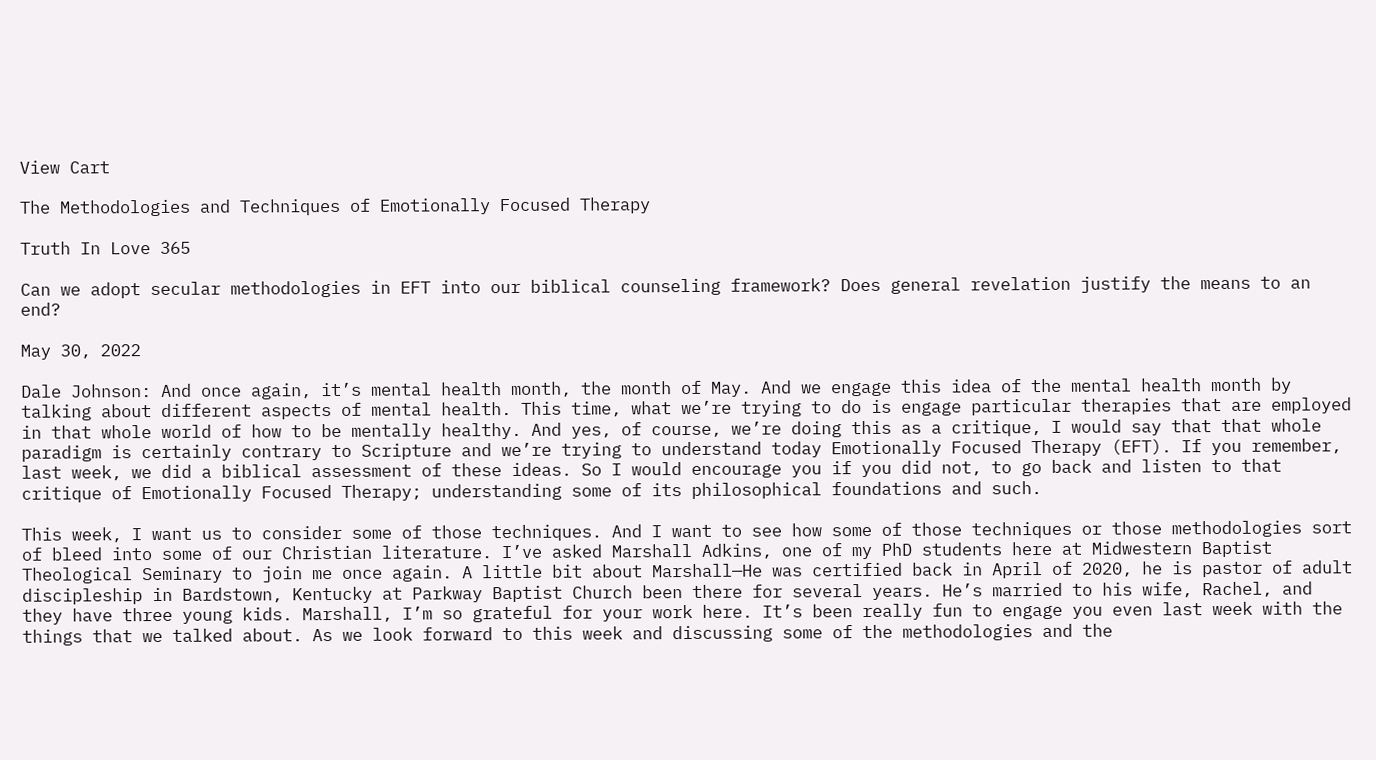View Cart

The Methodologies and Techniques of Emotionally Focused Therapy

Truth In Love 365

Can we adopt secular methodologies in EFT into our biblical counseling framework? Does general revelation justify the means to an end?

May 30, 2022

Dale Johnson: And once again, it’s mental health month, the month of May. And we engage this idea of the mental health month by talking about different aspects of mental health. This time, what we’re trying to do is engage particular therapies that are employed in that whole world of how to be mentally healthy. And yes, of course, we’re doing this as a critique, I would say that that whole paradigm is certainly contrary to Scripture and we’re trying to understand today Emotionally Focused Therapy (EFT). If you remember, last week, we did a biblical assessment of these ideas. So I would encourage you if you did not, to go back and listen to that critique of Emotionally Focused Therapy; understanding some of its philosophical foundations and such.

This week, I want us to consider some of those techniques. And I want to see how some of those techniques or those methodologies sort of bleed into some of our Christian literature. I’ve asked Marshall Adkins, one of my PhD students here at Midwestern Baptist Theological Seminary to join me once again. A little bit about Marshall—He was certified back in April of 2020, he is pastor of adult discipleship in Bardstown, Kentucky at Parkway Baptist Church been there for several years. He’s married to his wife, Rachel, and they have three young kids. Marshall, I’m so grateful for your work here. It’s been really fun to engage you even last week with the things that we talked about. As we look forward to this week and discussing some of the methodologies and the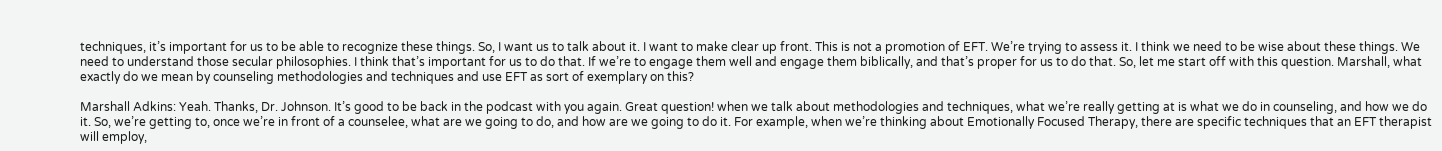techniques, it’s important for us to be able to recognize these things. So, I want us to talk about it. I want to make clear up front. This is not a promotion of EFT. We’re trying to assess it. I think we need to be wise about these things. We need to understand those secular philosophies. I think that’s important for us to do that. If we’re to engage them well and engage them biblically, and that’s proper for us to do that. So, let me start off with this question. Marshall, what exactly do we mean by counseling methodologies and techniques and use EFT as sort of exemplary on this?

Marshall Adkins: Yeah. Thanks, Dr. Johnson. It’s good to be back in the podcast with you again. Great question! when we talk about methodologies and techniques, what we’re really getting at is what we do in counseling, and how we do it. So, we’re getting to, once we’re in front of a counselee, what are we going to do, and how are we going to do it. For example, when we’re thinking about Emotionally Focused Therapy, there are specific techniques that an EFT therapist will employ,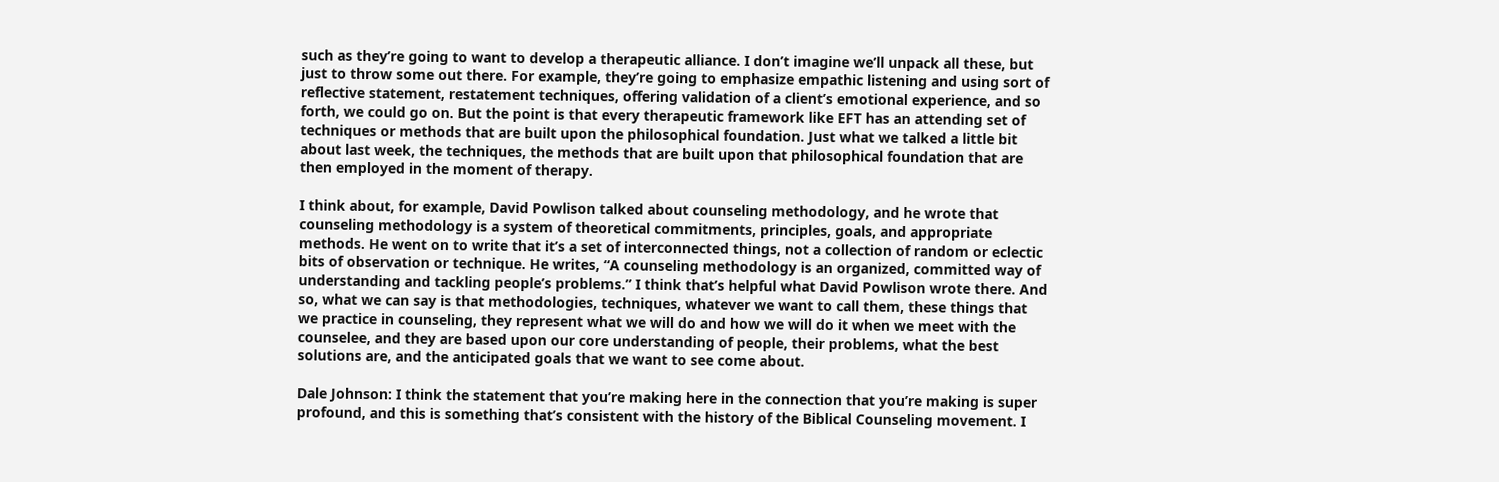such as they’re going to want to develop a therapeutic alliance. I don’t imagine we’ll unpack all these, but just to throw some out there. For example, they’re going to emphasize empathic listening and using sort of reflective statement, restatement techniques, offering validation of a client’s emotional experience, and so forth, we could go on. But the point is that every therapeutic framework like EFT has an attending set of techniques or methods that are built upon the philosophical foundation. Just what we talked a little bit about last week, the techniques, the methods that are built upon that philosophical foundation that are then employed in the moment of therapy.

I think about, for example, David Powlison talked about counseling methodology, and he wrote that counseling methodology is a system of theoretical commitments, principles, goals, and appropriate methods. He went on to write that it’s a set of interconnected things, not a collection of random or eclectic bits of observation or technique. He writes, “A counseling methodology is an organized, committed way of understanding and tackling people’s problems.” I think that’s helpful what David Powlison wrote there. And so, what we can say is that methodologies, techniques, whatever we want to call them, these things that we practice in counseling, they represent what we will do and how we will do it when we meet with the counselee, and they are based upon our core understanding of people, their problems, what the best solutions are, and the anticipated goals that we want to see come about.

Dale Johnson: I think the statement that you’re making here in the connection that you’re making is super profound, and this is something that’s consistent with the history of the Biblical Counseling movement. I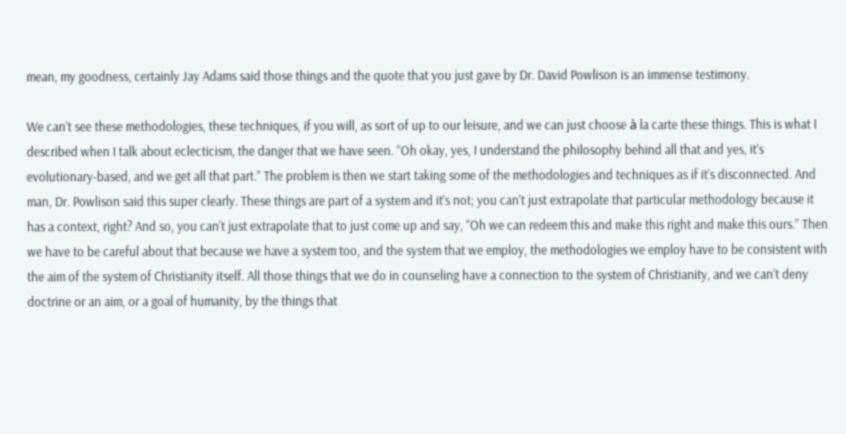mean, my goodness, certainly Jay Adams said those things and the quote that you just gave by Dr. David Powlison is an immense testimony.

We can’t see these methodologies, these techniques, if you will, as sort of up to our leisure, and we can just choose à la carte these things. This is what I described when I talk about eclecticism, the danger that we have seen. “Oh okay, yes, I understand the philosophy behind all that and yes, it’s evolutionary-based, and we get all that part.” The problem is then we start taking some of the methodologies and techniques as if it’s disconnected. And man, Dr. Powlison said this super clearly. These things are part of a system and it’s not; you can’t just extrapolate that particular methodology because it has a context, right? And so, you can’t just extrapolate that to just come up and say, “Oh we can redeem this and make this right and make this ours.” Then we have to be careful about that because we have a system too, and the system that we employ, the methodologies we employ have to be consistent with the aim of the system of Christianity itself. All those things that we do in counseling have a connection to the system of Christianity, and we can’t deny doctrine or an aim, or a goal of humanity, by the things that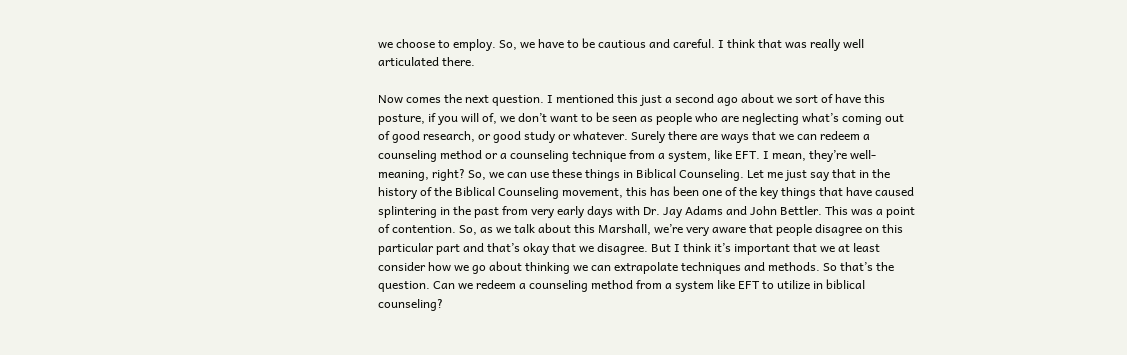we choose to employ. So, we have to be cautious and careful. I think that was really well articulated there.

Now comes the next question. I mentioned this just a second ago about we sort of have this posture, if you will of, we don’t want to be seen as people who are neglecting what’s coming out of good research, or good study or whatever. Surely there are ways that we can redeem a counseling method or a counseling technique from a system, like EFT. I mean, they’re well-meaning, right? So, we can use these things in Biblical Counseling. Let me just say that in the history of the Biblical Counseling movement, this has been one of the key things that have caused splintering in the past from very early days with Dr. Jay Adams and John Bettler. This was a point of contention. So, as we talk about this Marshall, we’re very aware that people disagree on this particular part and that’s okay that we disagree. But I think it’s important that we at least consider how we go about thinking we can extrapolate techniques and methods. So that’s the question. Can we redeem a counseling method from a system like EFT to utilize in biblical counseling?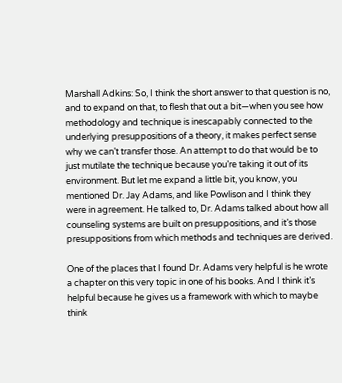Marshall Adkins: So, I think the short answer to that question is no, and to expand on that, to flesh that out a bit—when you see how methodology and technique is inescapably connected to the underlying presuppositions of a theory, it makes perfect sense why we can’t transfer those. An attempt to do that would be to just mutilate the technique because you’re taking it out of its environment. But let me expand a little bit, you know, you mentioned Dr. Jay Adams, and like Powlison and I think they were in agreement. He talked to, Dr. Adams talked about how all counseling systems are built on presuppositions, and it’s those presuppositions from which methods and techniques are derived.

One of the places that I found Dr. Adams very helpful is he wrote a chapter on this very topic in one of his books. And I think it’s helpful because he gives us a framework with which to maybe think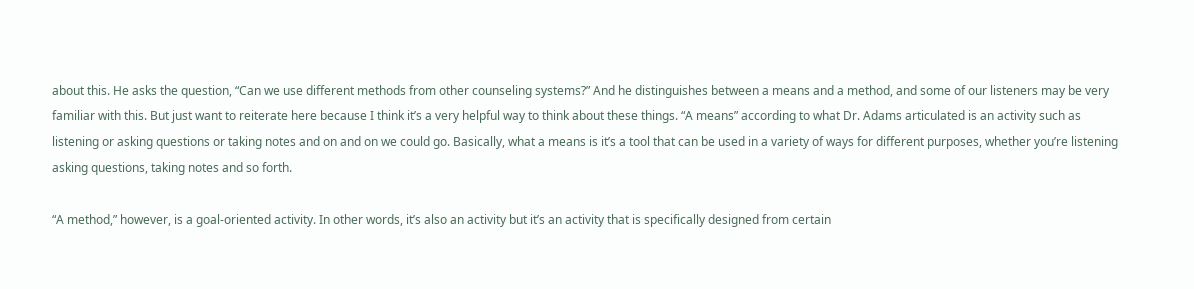about this. He asks the question, “Can we use different methods from other counseling systems?” And he distinguishes between a means and a method, and some of our listeners may be very familiar with this. But just want to reiterate here because I think it’s a very helpful way to think about these things. “A means” according to what Dr. Adams articulated is an activity such as listening or asking questions or taking notes and on and on we could go. Basically, what a means is it’s a tool that can be used in a variety of ways for different purposes, whether you’re listening asking questions, taking notes and so forth.

“A method,” however, is a goal-oriented activity. In other words, it’s also an activity but it’s an activity that is specifically designed from certain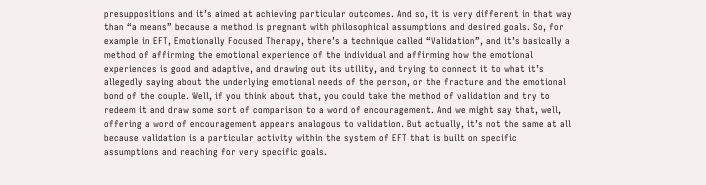presuppositions and it’s aimed at achieving particular outcomes. And so, it is very different in that way than “a means” because a method is pregnant with philosophical assumptions and desired goals. So, for example in EFT, Emotionally Focused Therapy, there’s a technique called “Validation”, and it’s basically a method of affirming the emotional experience of the individual and affirming how the emotional experiences is good and adaptive, and drawing out its utility, and trying to connect it to what it’s allegedly saying about the underlying emotional needs of the person, or the fracture and the emotional bond of the couple. Well, if you think about that, you could take the method of validation and try to redeem it and draw some sort of comparison to a word of encouragement. And we might say that, well, offering a word of encouragement appears analogous to validation. But actually, it’s not the same at all because validation is a particular activity within the system of EFT that is built on specific assumptions and reaching for very specific goals.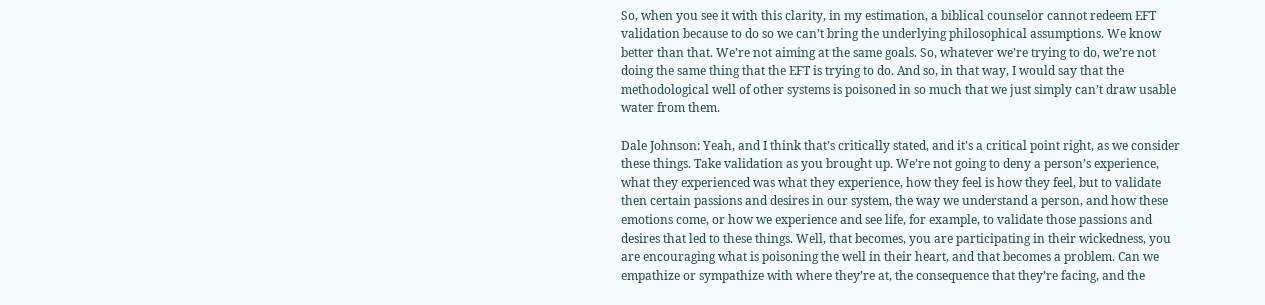So, when you see it with this clarity, in my estimation, a biblical counselor cannot redeem EFT validation because to do so we can’t bring the underlying philosophical assumptions. We know better than that. We’re not aiming at the same goals. So, whatever we’re trying to do, we’re not doing the same thing that the EFT is trying to do. And so, in that way, I would say that the methodological well of other systems is poisoned in so much that we just simply can’t draw usable water from them.

Dale Johnson: Yeah, and I think that’s critically stated, and it’s a critical point right, as we consider these things. Take validation as you brought up. We’re not going to deny a person’s experience, what they experienced was what they experience, how they feel is how they feel, but to validate then certain passions and desires in our system, the way we understand a person, and how these emotions come, or how we experience and see life, for example, to validate those passions and desires that led to these things. Well, that becomes, you are participating in their wickedness, you are encouraging what is poisoning the well in their heart, and that becomes a problem. Can we empathize or sympathize with where they’re at, the consequence that they’re facing, and the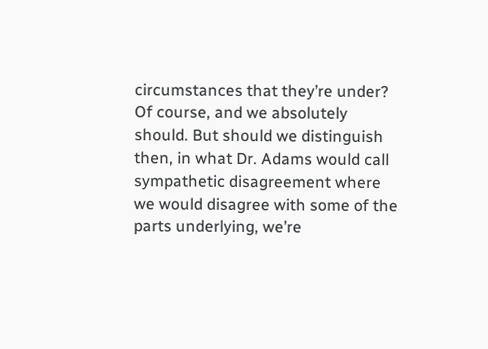circumstances that they’re under? Of course, and we absolutely should. But should we distinguish then, in what Dr. Adams would call sympathetic disagreement where we would disagree with some of the parts underlying, we’re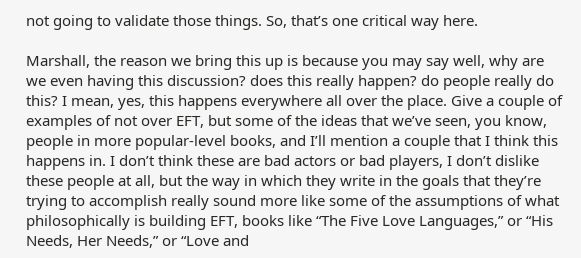not going to validate those things. So, that’s one critical way here.

Marshall, the reason we bring this up is because you may say well, why are we even having this discussion? does this really happen? do people really do this? I mean, yes, this happens everywhere all over the place. Give a couple of examples of not over EFT, but some of the ideas that we’ve seen, you know, people in more popular-level books, and I’ll mention a couple that I think this happens in. I don’t think these are bad actors or bad players, I don’t dislike these people at all, but the way in which they write in the goals that they’re trying to accomplish really sound more like some of the assumptions of what philosophically is building EFT, books like “The Five Love Languages,” or “His Needs, Her Needs,” or “Love and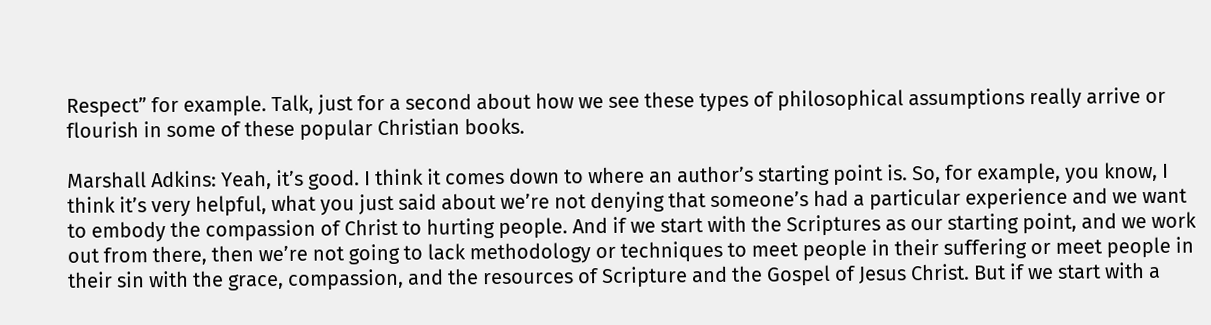Respect” for example. Talk, just for a second about how we see these types of philosophical assumptions really arrive or flourish in some of these popular Christian books.

Marshall Adkins: Yeah, it’s good. I think it comes down to where an author’s starting point is. So, for example, you know, I think it’s very helpful, what you just said about we’re not denying that someone’s had a particular experience and we want to embody the compassion of Christ to hurting people. And if we start with the Scriptures as our starting point, and we work out from there, then we’re not going to lack methodology or techniques to meet people in their suffering or meet people in their sin with the grace, compassion, and the resources of Scripture and the Gospel of Jesus Christ. But if we start with a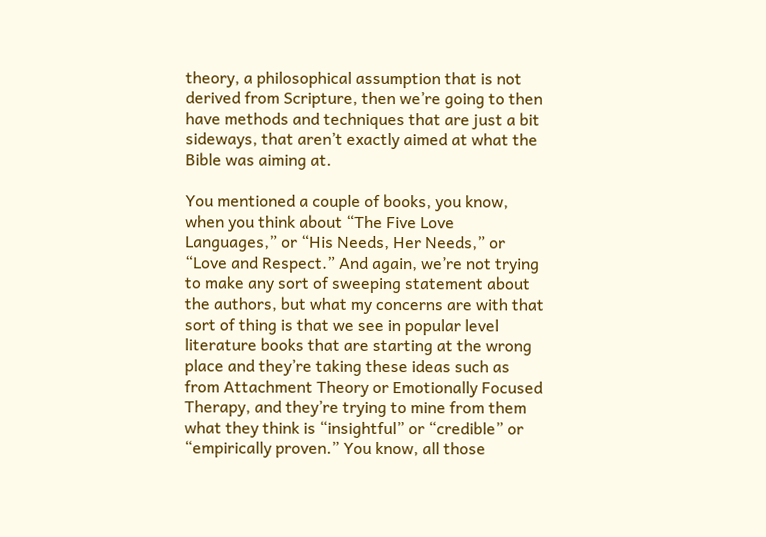theory, a philosophical assumption that is not derived from Scripture, then we’re going to then have methods and techniques that are just a bit sideways, that aren’t exactly aimed at what the Bible was aiming at.

You mentioned a couple of books, you know, when you think about “The Five Love Languages,” or “His Needs, Her Needs,” or “Love and Respect.” And again, we’re not trying to make any sort of sweeping statement about the authors, but what my concerns are with that sort of thing is that we see in popular level literature books that are starting at the wrong place and they’re taking these ideas such as from Attachment Theory or Emotionally Focused Therapy, and they’re trying to mine from them what they think is “insightful” or “credible” or “empirically proven.” You know, all those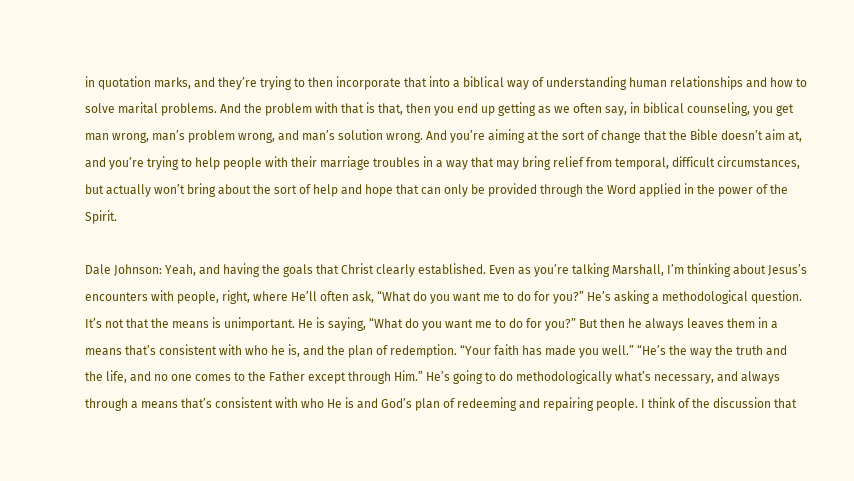in quotation marks, and they’re trying to then incorporate that into a biblical way of understanding human relationships and how to solve marital problems. And the problem with that is that, then you end up getting as we often say, in biblical counseling, you get man wrong, man’s problem wrong, and man’s solution wrong. And you’re aiming at the sort of change that the Bible doesn’t aim at, and you’re trying to help people with their marriage troubles in a way that may bring relief from temporal, difficult circumstances, but actually won’t bring about the sort of help and hope that can only be provided through the Word applied in the power of the Spirit.

Dale Johnson: Yeah, and having the goals that Christ clearly established. Even as you’re talking Marshall, I’m thinking about Jesus’s encounters with people, right, where He’ll often ask, “What do you want me to do for you?” He’s asking a methodological question. It’s not that the means is unimportant. He is saying, “What do you want me to do for you?” But then he always leaves them in a means that’s consistent with who he is, and the plan of redemption. “Your faith has made you well.” “He’s the way the truth and the life, and no one comes to the Father except through Him.” He’s going to do methodologically what’s necessary, and always through a means that’s consistent with who He is and God’s plan of redeeming and repairing people. I think of the discussion that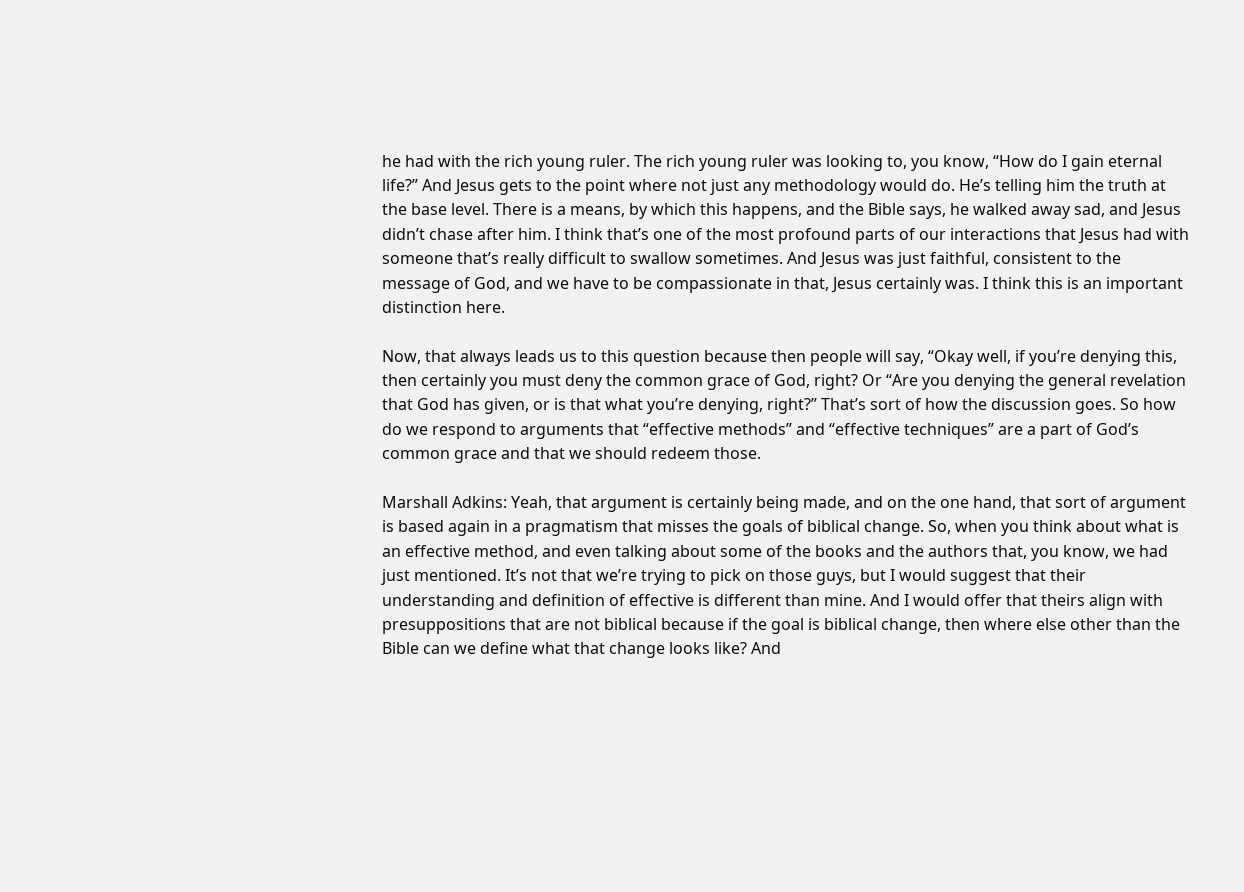he had with the rich young ruler. The rich young ruler was looking to, you know, “How do I gain eternal life?” And Jesus gets to the point where not just any methodology would do. He’s telling him the truth at the base level. There is a means, by which this happens, and the Bible says, he walked away sad, and Jesus didn’t chase after him. I think that’s one of the most profound parts of our interactions that Jesus had with someone that’s really difficult to swallow sometimes. And Jesus was just faithful, consistent to the message of God, and we have to be compassionate in that, Jesus certainly was. I think this is an important distinction here.

Now, that always leads us to this question because then people will say, “Okay well, if you’re denying this, then certainly you must deny the common grace of God, right? Or “Are you denying the general revelation that God has given, or is that what you’re denying, right?” That’s sort of how the discussion goes. So how do we respond to arguments that “effective methods” and “effective techniques” are a part of God’s common grace and that we should redeem those.

Marshall Adkins: Yeah, that argument is certainly being made, and on the one hand, that sort of argument is based again in a pragmatism that misses the goals of biblical change. So, when you think about what is an effective method, and even talking about some of the books and the authors that, you know, we had just mentioned. It’s not that we’re trying to pick on those guys, but I would suggest that their understanding and definition of effective is different than mine. And I would offer that theirs align with presuppositions that are not biblical because if the goal is biblical change, then where else other than the Bible can we define what that change looks like? And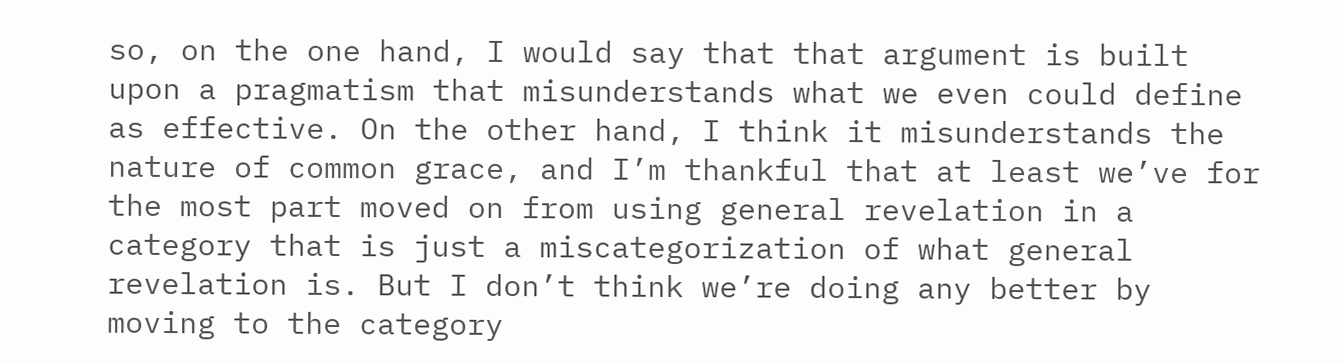so, on the one hand, I would say that that argument is built upon a pragmatism that misunderstands what we even could define as effective. On the other hand, I think it misunderstands the nature of common grace, and I’m thankful that at least we’ve for the most part moved on from using general revelation in a category that is just a miscategorization of what general revelation is. But I don’t think we’re doing any better by moving to the category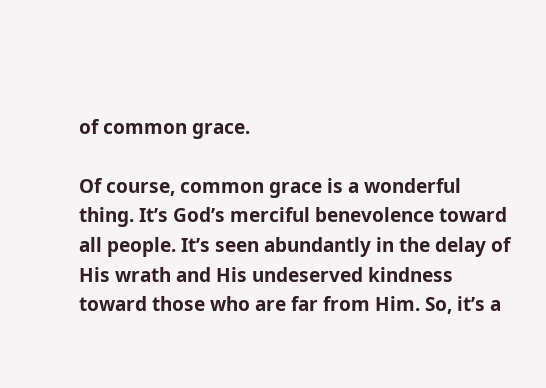of common grace.

Of course, common grace is a wonderful thing. It’s God’s merciful benevolence toward all people. It’s seen abundantly in the delay of His wrath and His undeserved kindness toward those who are far from Him. So, it’s a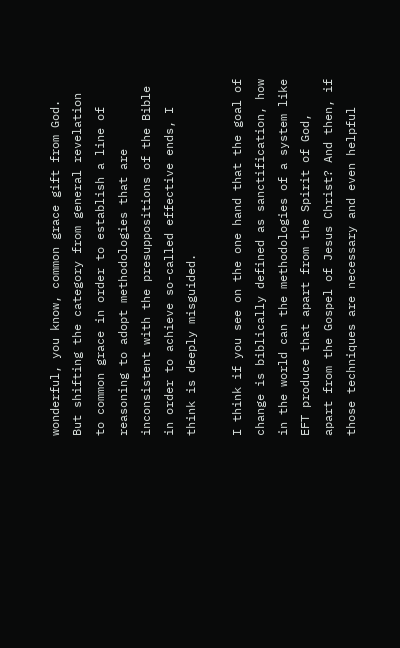wonderful, you know, common grace gift from God. But shifting the category from general revelation to common grace in order to establish a line of reasoning to adopt methodologies that are inconsistent with the presuppositions of the Bible in order to achieve so-called effective ends, I think is deeply misguided.

I think if you see on the one hand that the goal of change is biblically defined as sanctification, how in the world can the methodologies of a system like EFT produce that apart from the Spirit of God, apart from the Gospel of Jesus Christ? And then, if those techniques are necessary and even helpful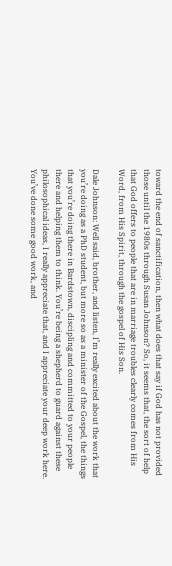toward the end of sanctification, then what does that say if God has not provided those until the 1980s through Susan Johnson? So, it seems that, the sort of help that God offers to people that are in marriage troubles clearly comes from His Word, from His Spirit, through the gospel of His Son.

Dale Johnson: Well said, brother, and listen, I’m really excited about the work that you’re doing as a PhD student, but more so as a minister of the Gospel, the things that you’re doing there in Bardstown, discipling and committed to your people there and helping them to think. You’re being a shepherd to guard against these philosophical ideas, I really appreciate that, and I appreciate your deep work here. You’ve done some good work, and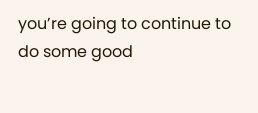you’re going to continue to do some good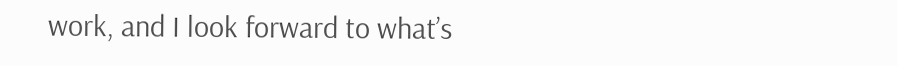work, and I look forward to what’s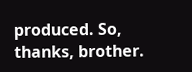produced. So, thanks, brother.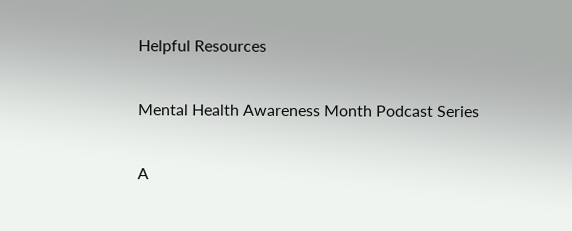Helpful Resources

Mental Health Awareness Month Podcast Series

A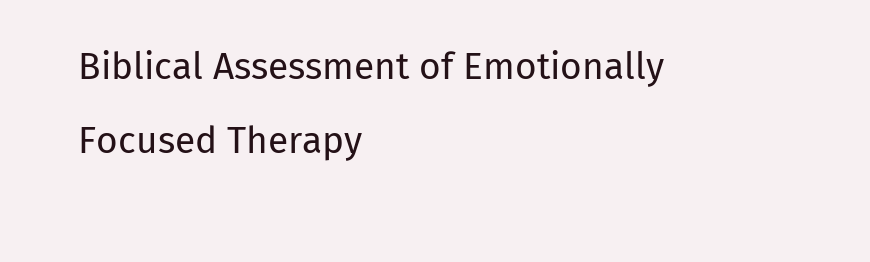Biblical Assessment of Emotionally Focused Therapy